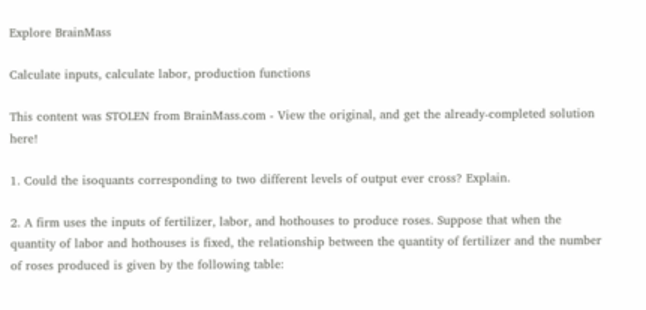Explore BrainMass

Calculate inputs, calculate labor, production functions

This content was STOLEN from BrainMass.com - View the original, and get the already-completed solution here!

1. Could the isoquants corresponding to two different levels of output ever cross? Explain.

2. A firm uses the inputs of fertilizer, labor, and hothouses to produce roses. Suppose that when the quantity of labor and hothouses is fixed, the relationship between the quantity of fertilizer and the number of roses produced is given by the following table: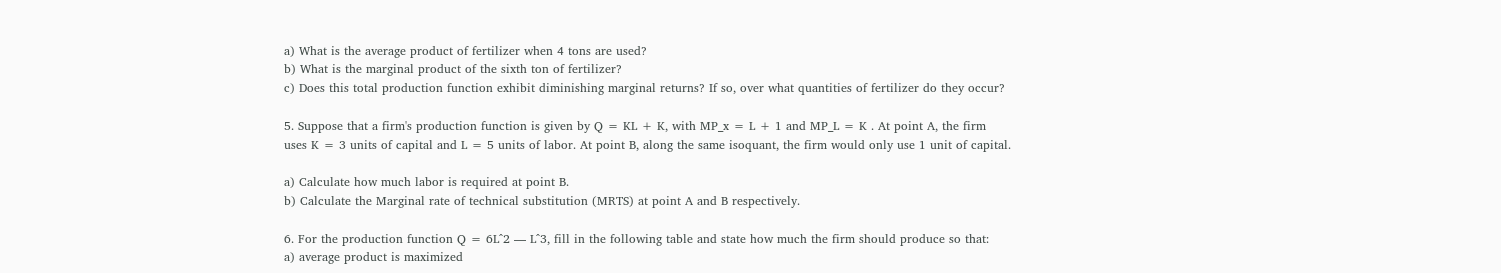a) What is the average product of fertilizer when 4 tons are used?
b) What is the marginal product of the sixth ton of fertilizer?
c) Does this total production function exhibit diminishing marginal returns? If so, over what quantities of fertilizer do they occur?

5. Suppose that a firm's production function is given by Q = KL + K, with MP_x = L + 1 and MP_L = K . At point A, the firm uses K = 3 units of capital and L = 5 units of labor. At point B, along the same isoquant, the firm would only use 1 unit of capital.

a) Calculate how much labor is required at point B.
b) Calculate the Marginal rate of technical substitution (MRTS) at point A and B respectively.

6. For the production function Q = 6L^2 — L^3, fill in the following table and state how much the firm should produce so that:
a) average product is maximized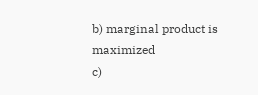b) marginal product is maximized
c)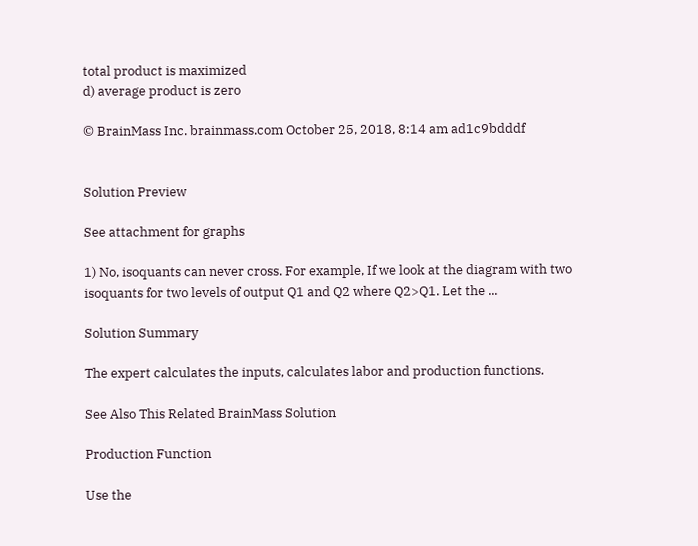total product is maximized
d) average product is zero

© BrainMass Inc. brainmass.com October 25, 2018, 8:14 am ad1c9bdddf


Solution Preview

See attachment for graphs

1) No, isoquants can never cross. For example, If we look at the diagram with two isoquants for two levels of output Q1 and Q2 where Q2>Q1. Let the ...

Solution Summary

The expert calculates the inputs, calculates labor and production functions.

See Also This Related BrainMass Solution

Production Function

Use the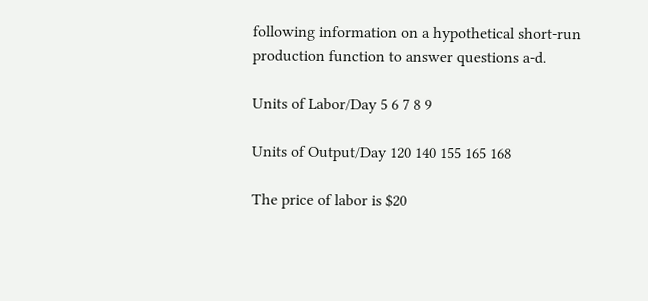following information on a hypothetical short-run production function to answer questions a-d.

Units of Labor/Day 5 6 7 8 9

Units of Output/Day 120 140 155 165 168

The price of labor is $20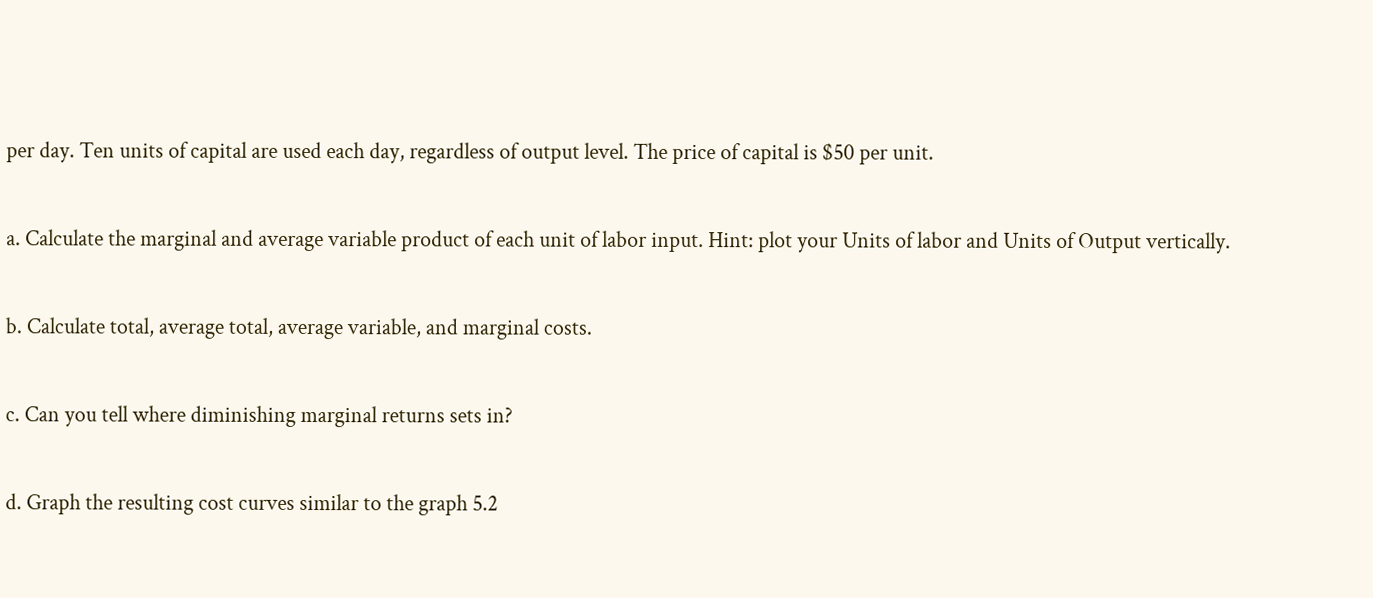per day. Ten units of capital are used each day, regardless of output level. The price of capital is $50 per unit.

a. Calculate the marginal and average variable product of each unit of labor input. Hint: plot your Units of labor and Units of Output vertically.

b. Calculate total, average total, average variable, and marginal costs.

c. Can you tell where diminishing marginal returns sets in?

d. Graph the resulting cost curves similar to the graph 5.2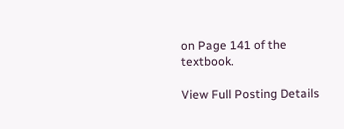on Page 141 of the textbook.

View Full Posting Details